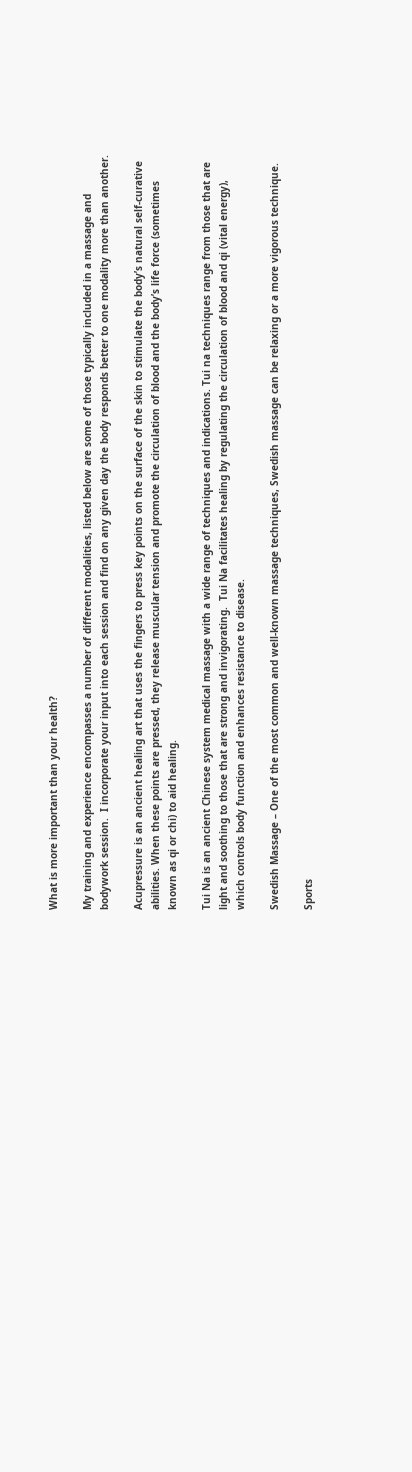What is more important than your health?

My training and experience encompasses a number of different modalities, listed below are some of those typically included in a massage and bodywork session.  I incorporate your input into each session and find on any given day the body responds better to one modality more than another.

Acupressure is an ancient healing art that uses the fingers to press key points on the surface of the skin to stimulate the body’s natural self-curative abilities. When these points are pressed, they release muscular tension and promote the circulation of blood and the body’s life force (sometimes known as qi or chi) to aid healing.

Tui Na is an ancient Chinese system medical massage with a wide range of techniques and indications. Tui na techniques range from those that are light and soothing to those that are strong and invigorating.  Tui Na facilitates healing by regulating the circulation of blood and qi (vital energy), which controls body function and enhances resistance to disease.

Swedish Massage – One of the most common and well-known massage techniques, Swedish massage can be relaxing or a more vigorous technique.

Sports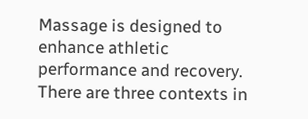Massage is designed to enhance athletic performance and recovery. There are three contexts in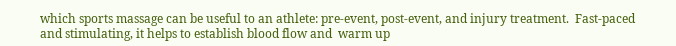which sports massage can be useful to an athlete: pre-event, post-event, and injury treatment.  Fast-paced and stimulating, it helps to establish blood flow and  warm up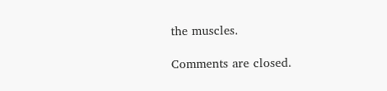the muscles.

Comments are closed.